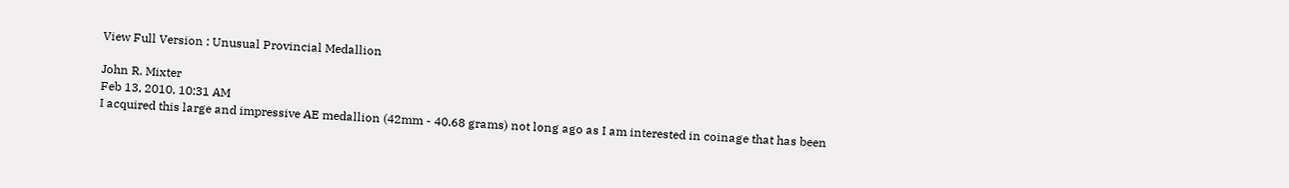View Full Version : Unusual Provincial Medallion

John R. Mixter
Feb 13, 2010, 10:31 AM
I acquired this large and impressive AE medallion (42mm - 40.68 grams) not long ago as I am interested in coinage that has been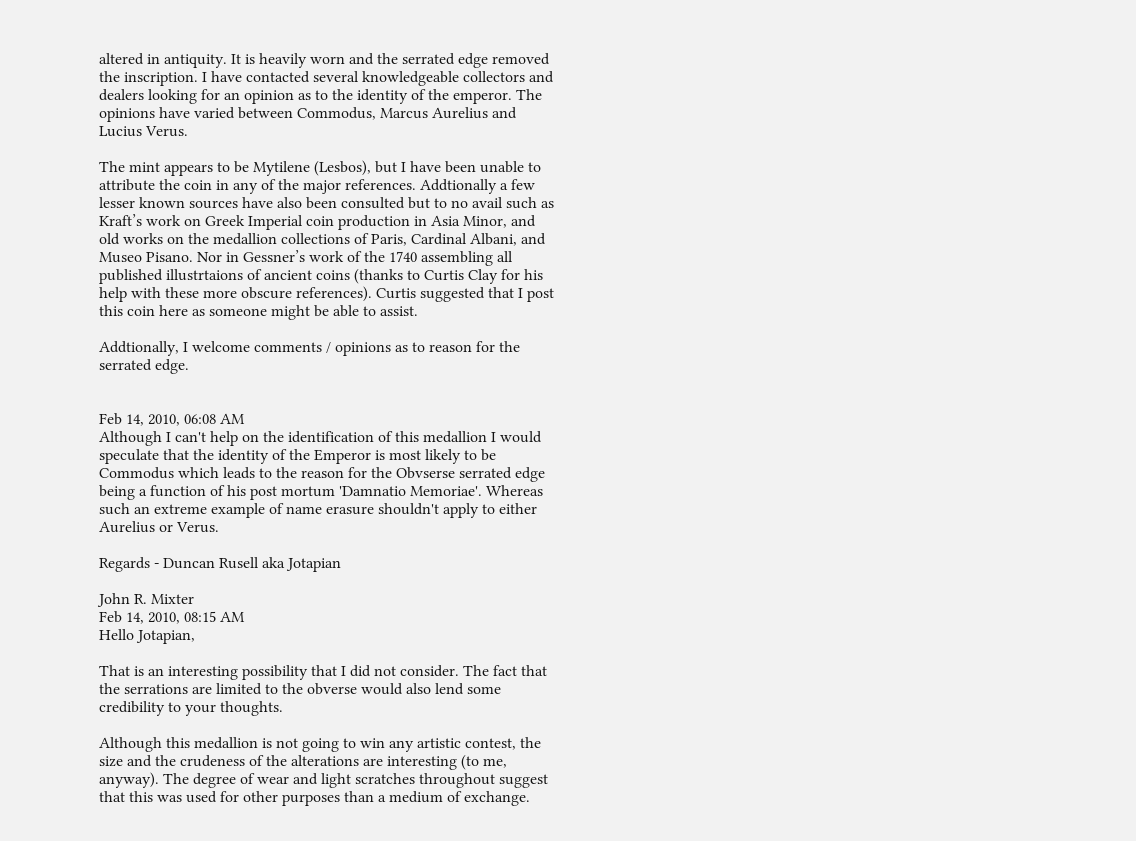altered in antiquity. It is heavily worn and the serrated edge removed the inscription. I have contacted several knowledgeable collectors and dealers looking for an opinion as to the identity of the emperor. The opinions have varied between Commodus, Marcus Aurelius and Lucius Verus.

The mint appears to be Mytilene (Lesbos), but I have been unable to attribute the coin in any of the major references. Addtionally a few lesser known sources have also been consulted but to no avail such as Kraft’s work on Greek Imperial coin production in Asia Minor, and old works on the medallion collections of Paris, Cardinal Albani, and Museo Pisano. Nor in Gessner’s work of the 1740 assembling all published illustrtaions of ancient coins (thanks to Curtis Clay for his help with these more obscure references). Curtis suggested that I post this coin here as someone might be able to assist.

Addtionally, I welcome comments / opinions as to reason for the serrated edge.


Feb 14, 2010, 06:08 AM
Although I can't help on the identification of this medallion I would speculate that the identity of the Emperor is most likely to be Commodus which leads to the reason for the Obvserse serrated edge being a function of his post mortum 'Damnatio Memoriae'. Whereas such an extreme example of name erasure shouldn't apply to either Aurelius or Verus.

Regards - Duncan Rusell aka Jotapian

John R. Mixter
Feb 14, 2010, 08:15 AM
Hello Jotapian,

That is an interesting possibility that I did not consider. The fact that the serrations are limited to the obverse would also lend some credibility to your thoughts.

Although this medallion is not going to win any artistic contest, the size and the crudeness of the alterations are interesting (to me, anyway). The degree of wear and light scratches throughout suggest that this was used for other purposes than a medium of exchange.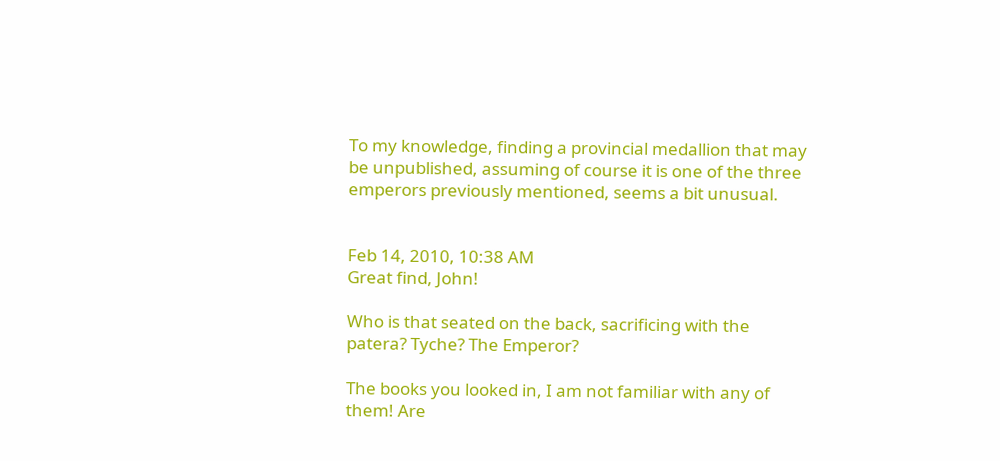To my knowledge, finding a provincial medallion that may be unpublished, assuming of course it is one of the three emperors previously mentioned, seems a bit unusual.


Feb 14, 2010, 10:38 AM
Great find, John!

Who is that seated on the back, sacrificing with the patera? Tyche? The Emperor?

The books you looked in, I am not familiar with any of them! Are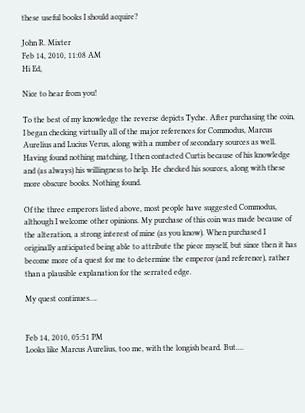these useful books I should acquire?

John R. Mixter
Feb 14, 2010, 11:08 AM
Hi Ed,

Nice to hear from you!

To the best of my knowledge the reverse depicts Tyche. After purchasing the coin, I began checking virtually all of the major references for Commodus, Marcus Aurelius and Lucius Verus, along with a number of secondary sources as well. Having found nothing matching, I then contacted Curtis because of his knowledge and (as always) his willingness to help. He checked his sources, along with these more obscure books. Nothing found.

Of the three emperors listed above, most people have suggested Commodus, although I welcome other opinions. My purchase of this coin was made because of the alteration, a strong interest of mine (as you know). When purchased I originally anticipated being able to attribute the piece myself, but since then it has become more of a quest for me to determine the emperor (and reference), rather than a plausible explanation for the serrated edge.

My quest continues….


Feb 14, 2010, 05:51 PM
Looks like Marcus Aurelius, too me, with the longish beard. But....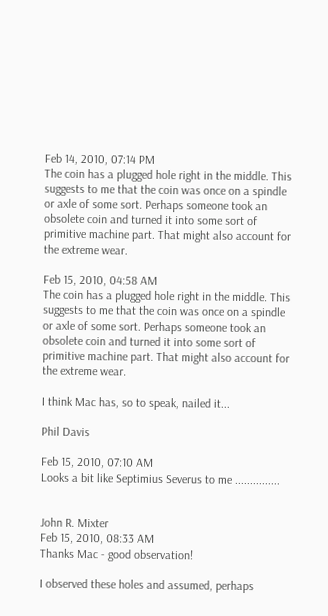Feb 14, 2010, 07:14 PM
The coin has a plugged hole right in the middle. This suggests to me that the coin was once on a spindle or axle of some sort. Perhaps someone took an obsolete coin and turned it into some sort of primitive machine part. That might also account for the extreme wear.

Feb 15, 2010, 04:58 AM
The coin has a plugged hole right in the middle. This suggests to me that the coin was once on a spindle or axle of some sort. Perhaps someone took an obsolete coin and turned it into some sort of primitive machine part. That might also account for the extreme wear.

I think Mac has, so to speak, nailed it...

Phil Davis

Feb 15, 2010, 07:10 AM
Looks a bit like Septimius Severus to me ...............


John R. Mixter
Feb 15, 2010, 08:33 AM
Thanks Mac - good observation!

I observed these holes and assumed, perhaps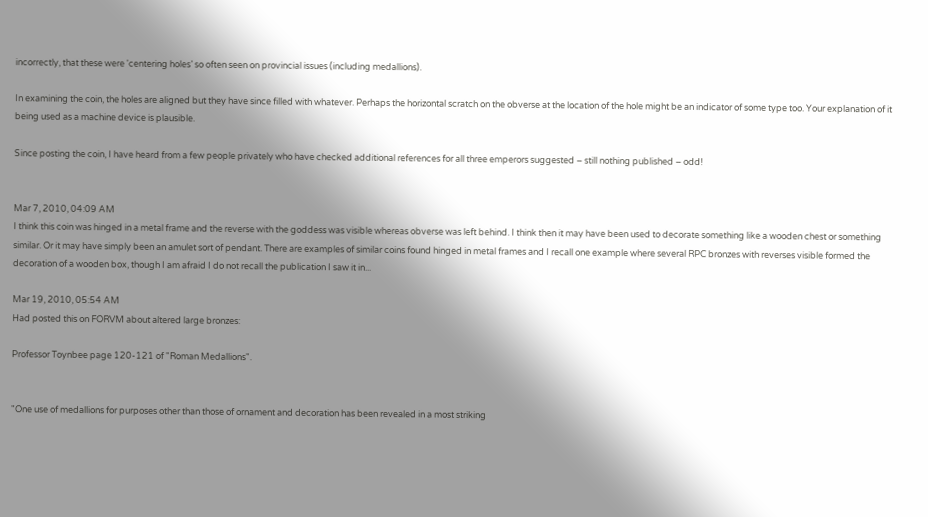incorrectly, that these were 'centering holes’ so often seen on provincial issues (including medallions).

In examining the coin, the holes are aligned but they have since filled with whatever. Perhaps the horizontal scratch on the obverse at the location of the hole might be an indicator of some type too. Your explanation of it being used as a machine device is plausible.

Since posting the coin, I have heard from a few people privately who have checked additional references for all three emperors suggested – still nothing published – odd!


Mar 7, 2010, 04:09 AM
I think this coin was hinged in a metal frame and the reverse with the goddess was visible whereas obverse was left behind. I think then it may have been used to decorate something like a wooden chest or something similar. Or it may have simply been an amulet sort of pendant. There are examples of similar coins found hinged in metal frames and I recall one example where several RPC bronzes with reverses visible formed the decoration of a wooden box, though I am afraid I do not recall the publication I saw it in...

Mar 19, 2010, 05:54 AM
Had posted this on FORVM about altered large bronzes:

Professor Toynbee page 120-121 of "Roman Medallions".


"One use of medallions for purposes other than those of ornament and decoration has been revealed in a most striking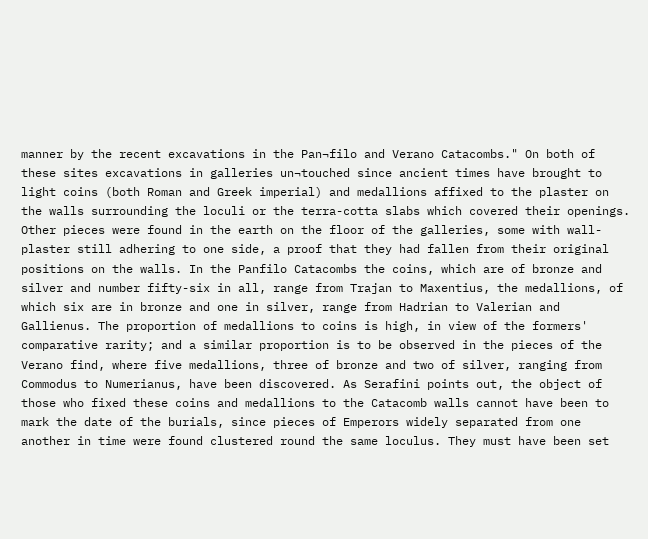manner by the recent excavations in the Pan¬filo and Verano Catacombs." On both of these sites excavations in galleries un¬touched since ancient times have brought to light coins (both Roman and Greek imperial) and medallions affixed to the plaster on the walls surrounding the loculi or the terra-cotta slabs which covered their openings. Other pieces were found in the earth on the floor of the galleries, some with wall-plaster still adhering to one side, a proof that they had fallen from their original positions on the walls. In the Panfilo Catacombs the coins, which are of bronze and silver and number fifty-six in all, range from Trajan to Maxentius, the medallions, of which six are in bronze and one in silver, range from Hadrian to Valerian and Gallienus. The proportion of medallions to coins is high, in view of the formers' comparative rarity; and a similar proportion is to be observed in the pieces of the Verano find, where five medallions, three of bronze and two of silver, ranging from Commodus to Numerianus, have been discovered. As Serafini points out, the object of those who fixed these coins and medallions to the Catacomb walls cannot have been to mark the date of the burials, since pieces of Emperors widely separated from one another in time were found clustered round the same loculus. They must have been set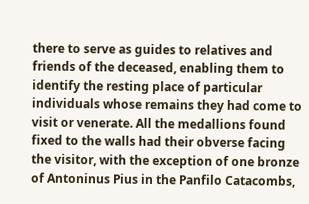there to serve as guides to relatives and friends of the deceased, enabling them to identify the resting place of particular individuals whose remains they had come to visit or venerate. All the medallions found fixed to the walls had their obverse facing the visitor, with the exception of one bronze of Antoninus Pius in the Panfilo Catacombs,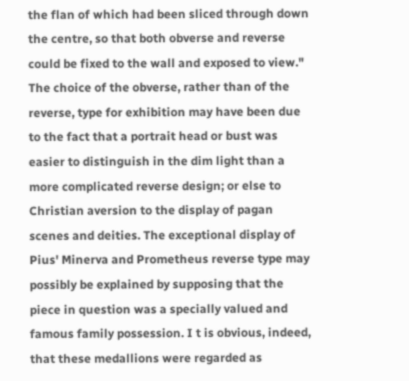the flan of which had been sliced through down the centre, so that both obverse and reverse could be fixed to the wall and exposed to view." The choice of the obverse, rather than of the reverse, type for exhibition may have been due to the fact that a portrait head or bust was easier to distinguish in the dim light than a more complicated reverse design; or else to Christian aversion to the display of pagan scenes and deities. The exceptional display of Pius' Minerva and Prometheus reverse type may possibly be explained by supposing that the piece in question was a specially valued and famous family possession. I t is obvious, indeed, that these medallions were regarded as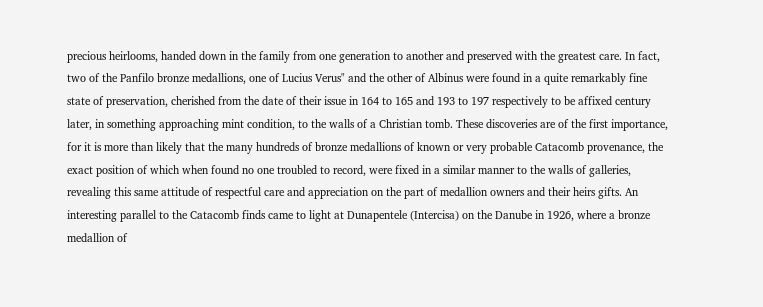precious heirlooms, handed down in the family from one generation to another and preserved with the greatest care. In fact, two of the Panfilo bronze medallions, one of Lucius Verus" and the other of Albinus were found in a quite remarkably fine state of preservation, cherished from the date of their issue in 164 to 165 and 193 to 197 respectively to be affixed century later, in something approaching mint condition, to the walls of a Christian tomb. These discoveries are of the first importance, for it is more than likely that the many hundreds of bronze medallions of known or very probable Catacomb provenance, the exact position of which when found no one troubled to record, were fixed in a similar manner to the walls of galleries, revealing this same attitude of respectful care and appreciation on the part of medallion owners and their heirs gifts. An interesting parallel to the Catacomb finds came to light at Dunapentele (Intercisa) on the Danube in 1926, where a bronze medallion of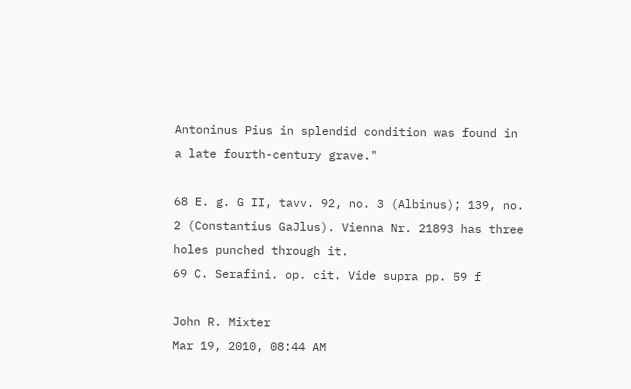Antoninus Pius in splendid condition was found in a late fourth-century grave."

68 E. g. G II, tavv. 92, no. 3 (Albinus); 139, no. 2 (Constantius GaJlus). Vienna Nr. 21893 has three holes punched through it.
69 C. Serafini. op. cit. Vide supra pp. 59 f

John R. Mixter
Mar 19, 2010, 08:44 AM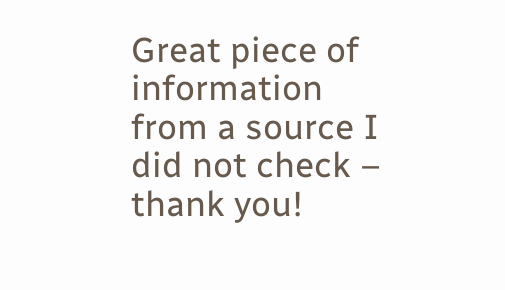Great piece of information from a source I did not check – thank you!